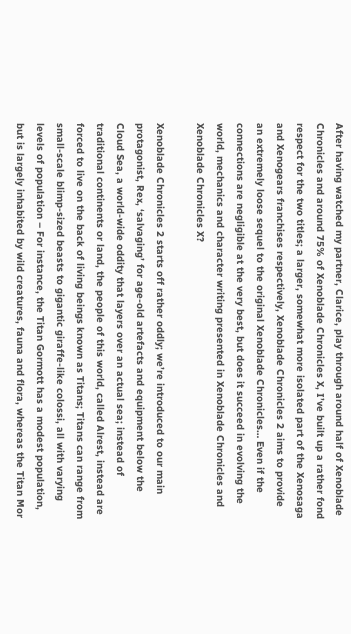After having watched my partner, Clarice, play through around half of Xenoblade Chronicles and around 75% of Xenoblade Chronicles X, I’ve built up a rather fond respect for the two titles; a larger, somewhat more isolated part of the Xenosaga and Xenogears franchises respectively, Xenoblade Chronicles 2 aims to provide an extremely loose sequel to the original Xenoblade Chronicles… Even if the connections are negligible at the very best, but does it succeed in evolving the world, mechanics and character writing presented in Xenoblade Chronicles and Xenoblade Chronicles X?

Xenoblade Chronicles 2 starts off rather oddly; we’re introduced to our main protagonist, Rex, ‘salvaging’ for age-old artefacts and equipment below the Cloud Sea, a world-wide oddity that layers over an actual sea; instead of traditional continents or land, the people of this world, called Alrest, instead are forced to live on the back of living beings known as Titans; Titans can range from small-scale blimp-sized beasts to gigantic giraffe-like colossi, all with varying levels of population – For instance, the Titan Gormott has a modest population, but is largely inhabited by wild creatures, fauna and flora, whereas the Titan Mor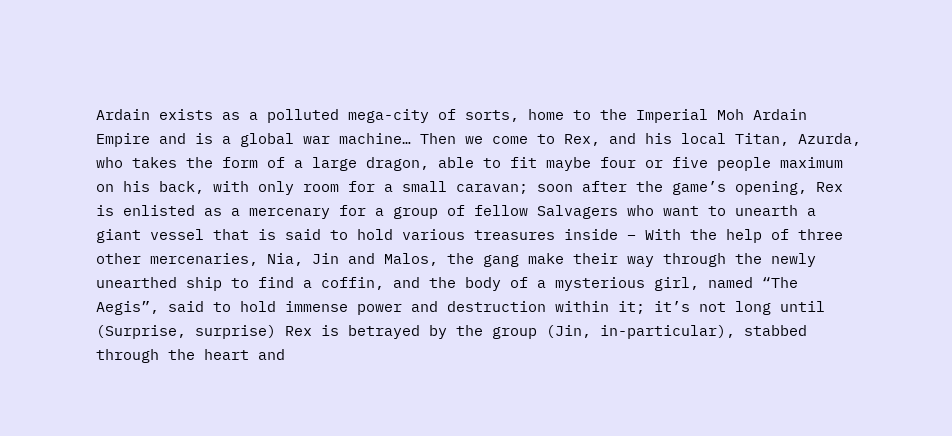Ardain exists as a polluted mega-city of sorts, home to the Imperial Moh Ardain Empire and is a global war machine… Then we come to Rex, and his local Titan, Azurda, who takes the form of a large dragon, able to fit maybe four or five people maximum on his back, with only room for a small caravan; soon after the game’s opening, Rex is enlisted as a mercenary for a group of fellow Salvagers who want to unearth a giant vessel that is said to hold various treasures inside – With the help of three other mercenaries, Nia, Jin and Malos, the gang make their way through the newly unearthed ship to find a coffin, and the body of a mysterious girl, named “The Aegis”, said to hold immense power and destruction within it; it’s not long until (Surprise, surprise) Rex is betrayed by the group (Jin, in-particular), stabbed through the heart and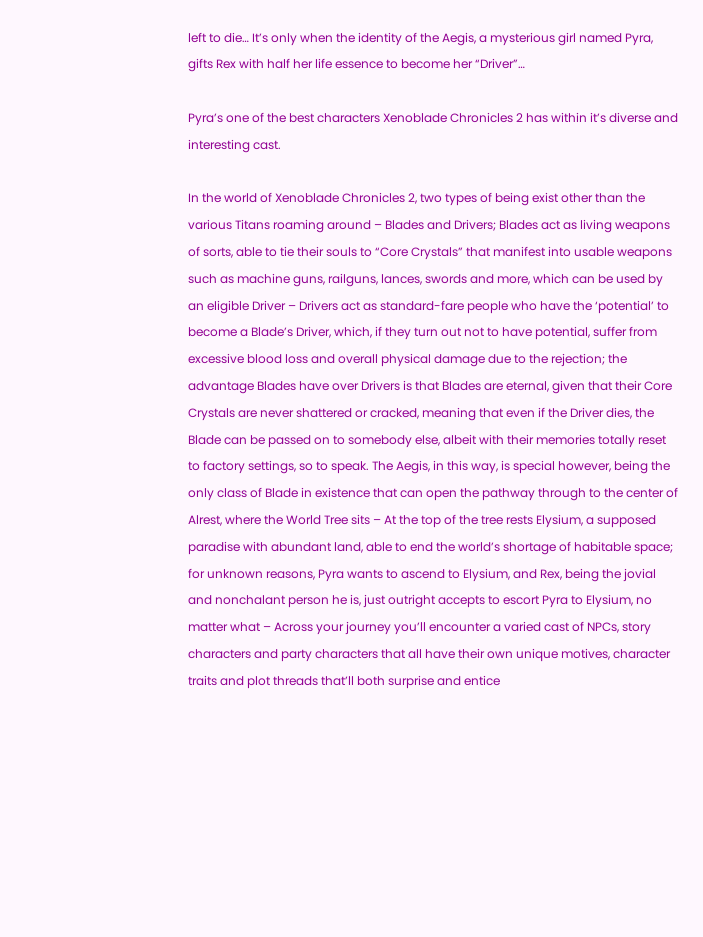left to die… It’s only when the identity of the Aegis, a mysterious girl named Pyra, gifts Rex with half her life essence to become her “Driver”…

Pyra’s one of the best characters Xenoblade Chronicles 2 has within it’s diverse and interesting cast.

In the world of Xenoblade Chronicles 2, two types of being exist other than the various Titans roaming around – Blades and Drivers; Blades act as living weapons of sorts, able to tie their souls to “Core Crystals” that manifest into usable weapons such as machine guns, railguns, lances, swords and more, which can be used by an eligible Driver – Drivers act as standard-fare people who have the ‘potential’ to become a Blade’s Driver, which, if they turn out not to have potential, suffer from excessive blood loss and overall physical damage due to the rejection; the advantage Blades have over Drivers is that Blades are eternal, given that their Core Crystals are never shattered or cracked, meaning that even if the Driver dies, the Blade can be passed on to somebody else, albeit with their memories totally reset to factory settings, so to speak. The Aegis, in this way, is special however, being the only class of Blade in existence that can open the pathway through to the center of Alrest, where the World Tree sits – At the top of the tree rests Elysium, a supposed paradise with abundant land, able to end the world’s shortage of habitable space; for unknown reasons, Pyra wants to ascend to Elysium, and Rex, being the jovial and nonchalant person he is, just outright accepts to escort Pyra to Elysium, no matter what – Across your journey you’ll encounter a varied cast of NPCs, story characters and party characters that all have their own unique motives, character traits and plot threads that’ll both surprise and entice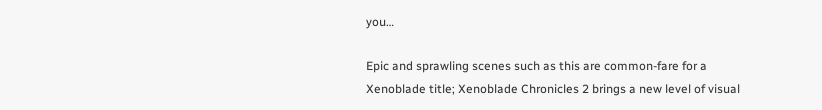you…

Epic and sprawling scenes such as this are common-fare for a Xenoblade title; Xenoblade Chronicles 2 brings a new level of visual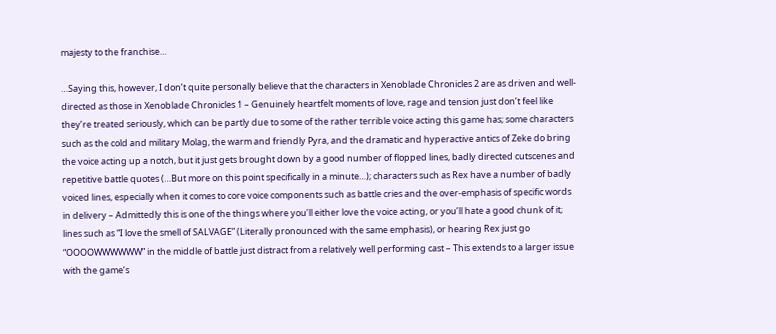majesty to the franchise…

…Saying this, however, I don’t quite personally believe that the characters in Xenoblade Chronicles 2 are as driven and well-directed as those in Xenoblade Chronicles 1 – Genuinely heartfelt moments of love, rage and tension just don’t feel like they’re treated seriously, which can be partly due to some of the rather terrible voice acting this game has; some characters such as the cold and military Molag, the warm and friendly Pyra, and the dramatic and hyperactive antics of Zeke do bring the voice acting up a notch, but it just gets brought down by a good number of flopped lines, badly directed cutscenes and repetitive battle quotes (…But more on this point specifically in a minute…); characters such as Rex have a number of badly voiced lines, especially when it comes to core voice components such as battle cries and the over-emphasis of specific words in delivery – Admittedly this is one of the things where you’ll either love the voice acting, or you’ll hate a good chunk of it; lines such as “I love the smell of SALVAGE” (Literally pronounced with the same emphasis), or hearing Rex just go “OOOOWWWWWW” in the middle of battle just distract from a relatively well performing cast – This extends to a larger issue with the game’s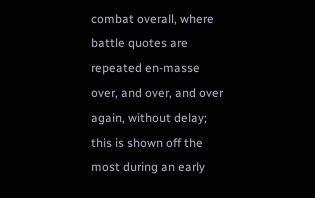combat overall, where battle quotes are repeated en-masse over, and over, and over again, without delay; this is shown off the most during an early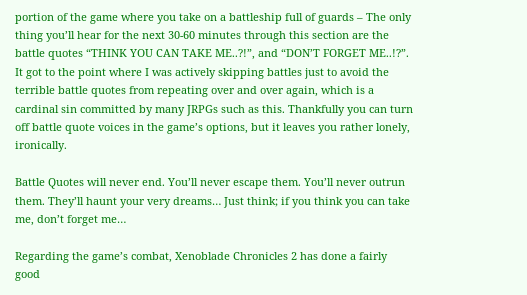portion of the game where you take on a battleship full of guards – The only thing you’ll hear for the next 30-60 minutes through this section are the battle quotes “THINK YOU CAN TAKE ME..?!”, and “DON’T FORGET ME..!?”. It got to the point where I was actively skipping battles just to avoid the terrible battle quotes from repeating over and over again, which is a cardinal sin committed by many JRPGs such as this. Thankfully you can turn off battle quote voices in the game’s options, but it leaves you rather lonely, ironically.

Battle Quotes will never end. You’ll never escape them. You’ll never outrun them. They’ll haunt your very dreams… Just think; if you think you can take me, don’t forget me…

Regarding the game’s combat, Xenoblade Chronicles 2 has done a fairly good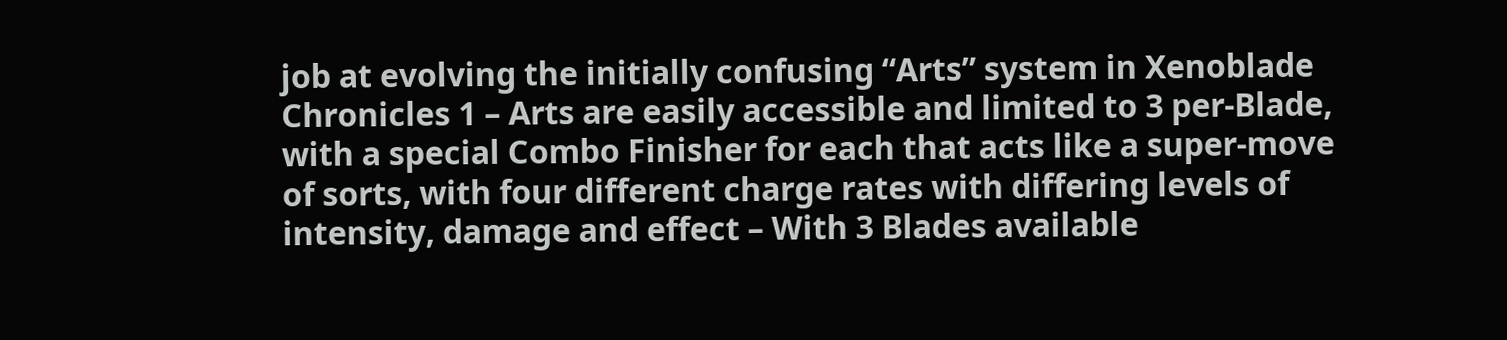job at evolving the initially confusing “Arts” system in Xenoblade Chronicles 1 – Arts are easily accessible and limited to 3 per-Blade, with a special Combo Finisher for each that acts like a super-move of sorts, with four different charge rates with differing levels of intensity, damage and effect – With 3 Blades available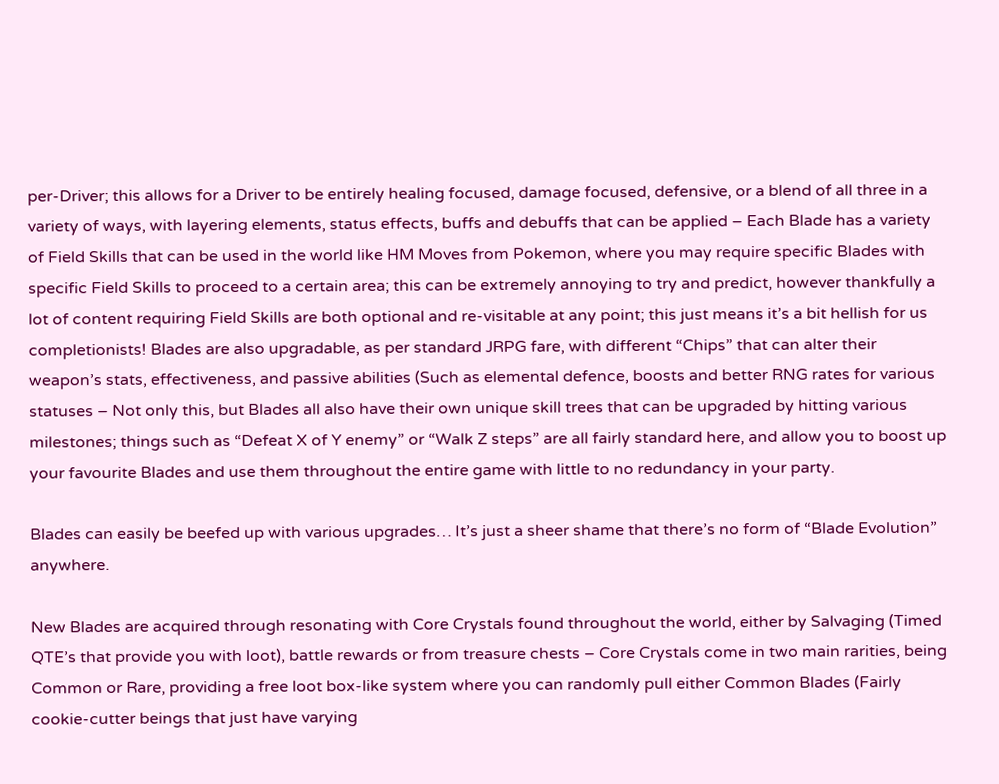per-Driver; this allows for a Driver to be entirely healing focused, damage focused, defensive, or a blend of all three in a variety of ways, with layering elements, status effects, buffs and debuffs that can be applied – Each Blade has a variety of Field Skills that can be used in the world like HM Moves from Pokemon, where you may require specific Blades with specific Field Skills to proceed to a certain area; this can be extremely annoying to try and predict, however thankfully a lot of content requiring Field Skills are both optional and re-visitable at any point; this just means it’s a bit hellish for us completionists! Blades are also upgradable, as per standard JRPG fare, with different “Chips” that can alter their weapon’s stats, effectiveness, and passive abilities (Such as elemental defence, boosts and better RNG rates for various statuses – Not only this, but Blades all also have their own unique skill trees that can be upgraded by hitting various milestones; things such as “Defeat X of Y enemy” or “Walk Z steps” are all fairly standard here, and allow you to boost up your favourite Blades and use them throughout the entire game with little to no redundancy in your party.

Blades can easily be beefed up with various upgrades… It’s just a sheer shame that there’s no form of “Blade Evolution” anywhere.

New Blades are acquired through resonating with Core Crystals found throughout the world, either by Salvaging (Timed QTE’s that provide you with loot), battle rewards or from treasure chests – Core Crystals come in two main rarities, being Common or Rare, providing a free loot box-like system where you can randomly pull either Common Blades (Fairly cookie-cutter beings that just have varying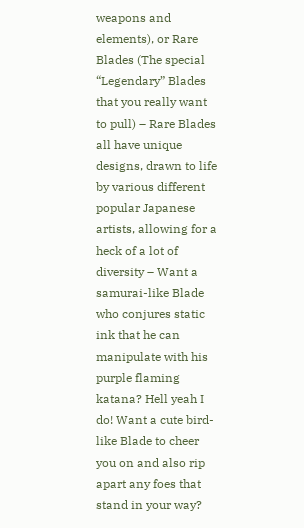weapons and elements), or Rare Blades (The special “Legendary” Blades that you really want to pull) – Rare Blades all have unique designs, drawn to life by various different popular Japanese artists, allowing for a heck of a lot of diversity – Want a samurai-like Blade who conjures static ink that he can manipulate with his purple flaming katana? Hell yeah I do! Want a cute bird-like Blade to cheer you on and also rip apart any foes that stand in your way?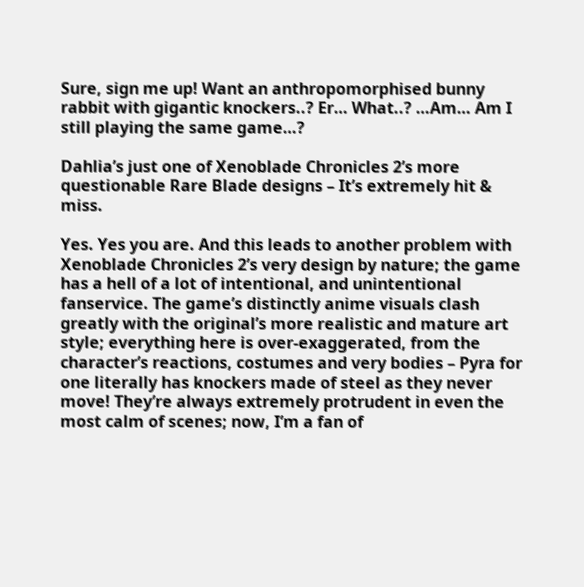Sure, sign me up! Want an anthropomorphised bunny rabbit with gigantic knockers..? Er… What..? …Am… Am I still playing the same game…?

Dahlia’s just one of Xenoblade Chronicles 2’s more questionable Rare Blade designs – It’s extremely hit & miss.

Yes. Yes you are. And this leads to another problem with Xenoblade Chronicles 2’s very design by nature; the game has a hell of a lot of intentional, and unintentional fanservice. The game’s distinctly anime visuals clash greatly with the original’s more realistic and mature art style; everything here is over-exaggerated, from the character’s reactions, costumes and very bodies – Pyra for one literally has knockers made of steel as they never move! They’re always extremely protrudent in even the most calm of scenes; now, I’m a fan of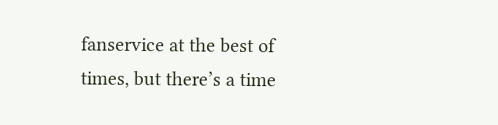fanservice at the best of times, but there’s a time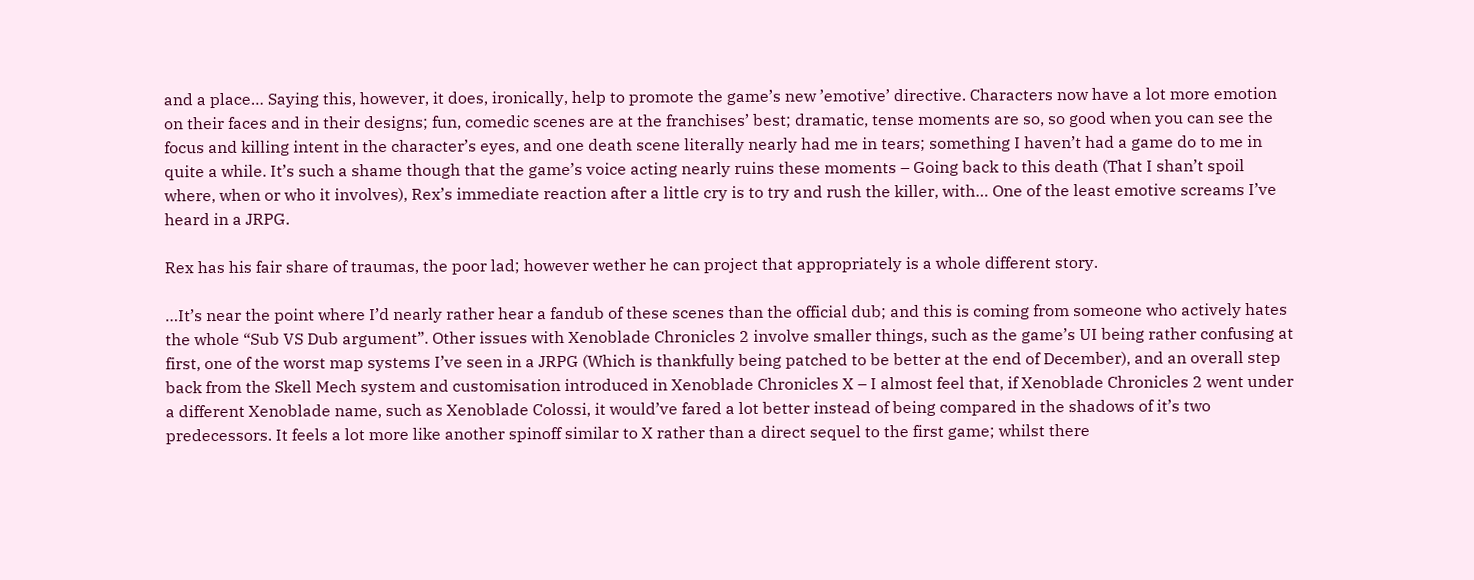and a place… Saying this, however, it does, ironically, help to promote the game’s new ’emotive’ directive. Characters now have a lot more emotion on their faces and in their designs; fun, comedic scenes are at the franchises’ best; dramatic, tense moments are so, so good when you can see the focus and killing intent in the character’s eyes, and one death scene literally nearly had me in tears; something I haven’t had a game do to me in quite a while. It’s such a shame though that the game’s voice acting nearly ruins these moments – Going back to this death (That I shan’t spoil where, when or who it involves), Rex’s immediate reaction after a little cry is to try and rush the killer, with… One of the least emotive screams I’ve heard in a JRPG.

Rex has his fair share of traumas, the poor lad; however wether he can project that appropriately is a whole different story.

…It’s near the point where I’d nearly rather hear a fandub of these scenes than the official dub; and this is coming from someone who actively hates the whole “Sub VS Dub argument”. Other issues with Xenoblade Chronicles 2 involve smaller things, such as the game’s UI being rather confusing at first, one of the worst map systems I’ve seen in a JRPG (Which is thankfully being patched to be better at the end of December), and an overall step back from the Skell Mech system and customisation introduced in Xenoblade Chronicles X – I almost feel that, if Xenoblade Chronicles 2 went under a different Xenoblade name, such as Xenoblade Colossi, it would’ve fared a lot better instead of being compared in the shadows of it’s two predecessors. It feels a lot more like another spinoff similar to X rather than a direct sequel to the first game; whilst there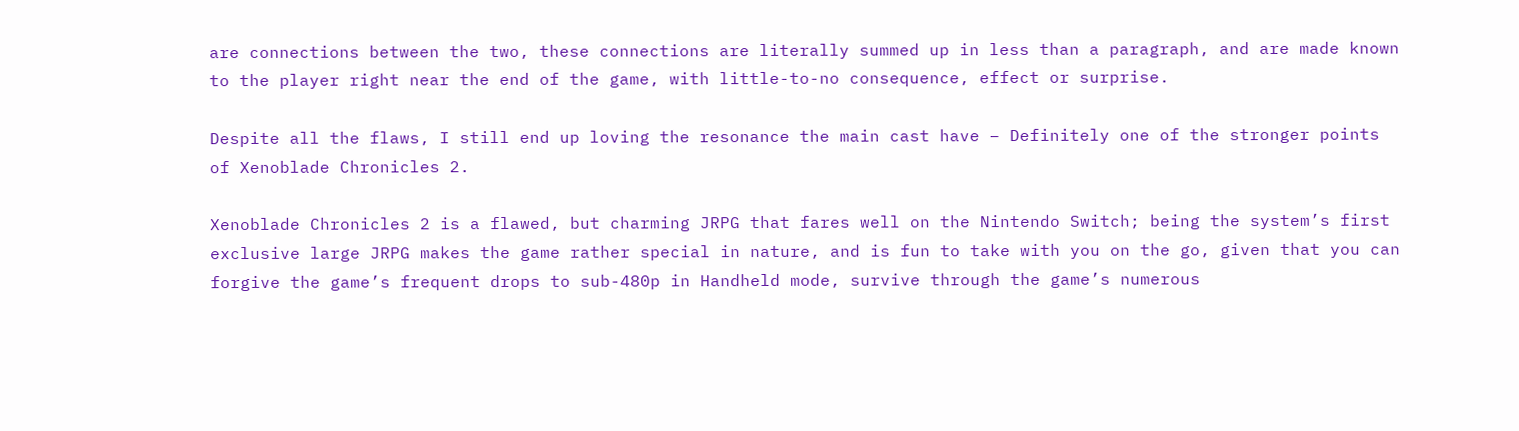are connections between the two, these connections are literally summed up in less than a paragraph, and are made known to the player right near the end of the game, with little-to-no consequence, effect or surprise.

Despite all the flaws, I still end up loving the resonance the main cast have – Definitely one of the stronger points of Xenoblade Chronicles 2.

Xenoblade Chronicles 2 is a flawed, but charming JRPG that fares well on the Nintendo Switch; being the system’s first exclusive large JRPG makes the game rather special in nature, and is fun to take with you on the go, given that you can forgive the game’s frequent drops to sub-480p in Handheld mode, survive through the game’s numerous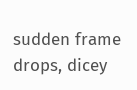sudden frame drops, dicey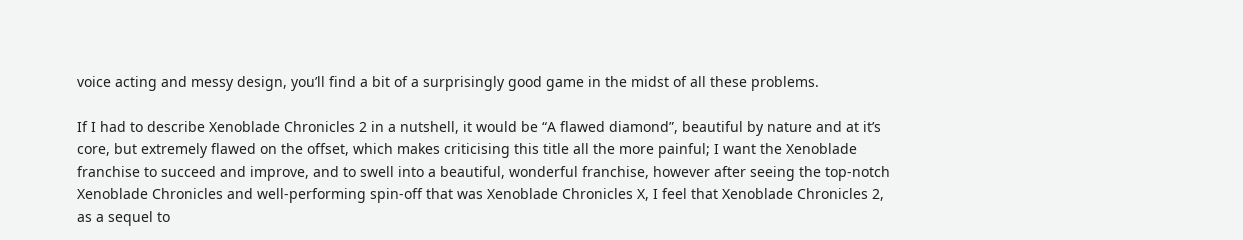voice acting and messy design, you’ll find a bit of a surprisingly good game in the midst of all these problems.

If I had to describe Xenoblade Chronicles 2 in a nutshell, it would be “A flawed diamond”, beautiful by nature and at it’s core, but extremely flawed on the offset, which makes criticising this title all the more painful; I want the Xenoblade franchise to succeed and improve, and to swell into a beautiful, wonderful franchise, however after seeing the top-notch Xenoblade Chronicles and well-performing spin-off that was Xenoblade Chronicles X, I feel that Xenoblade Chronicles 2, as a sequel to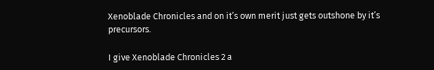Xenoblade Chronicles and on it’s own merit just gets outshone by it’s precursors.

I give Xenoblade Chronicles 2 a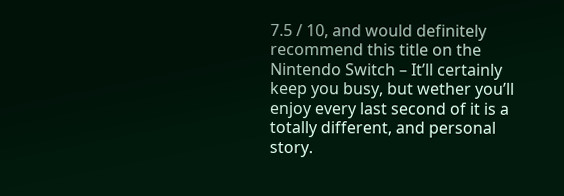7.5 / 10, and would definitely recommend this title on the Nintendo Switch – It’ll certainly keep you busy, but wether you’ll enjoy every last second of it is a totally different, and personal story.